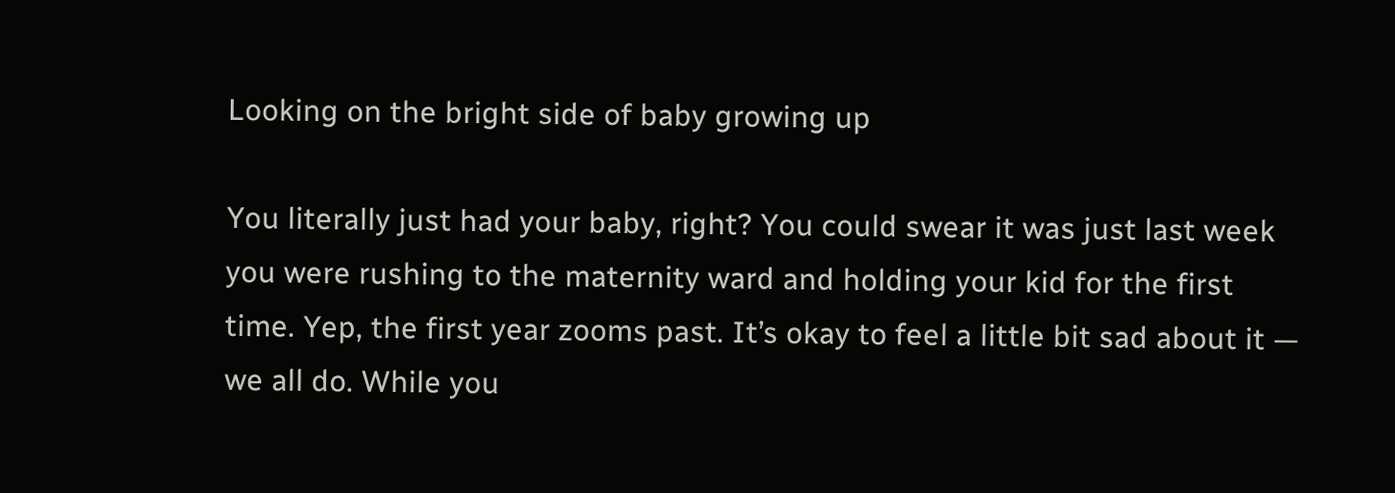Looking on the bright side of baby growing up

You literally just had your baby, right? You could swear it was just last week you were rushing to the maternity ward and holding your kid for the first time. Yep, the first year zooms past. It’s okay to feel a little bit sad about it — we all do. While you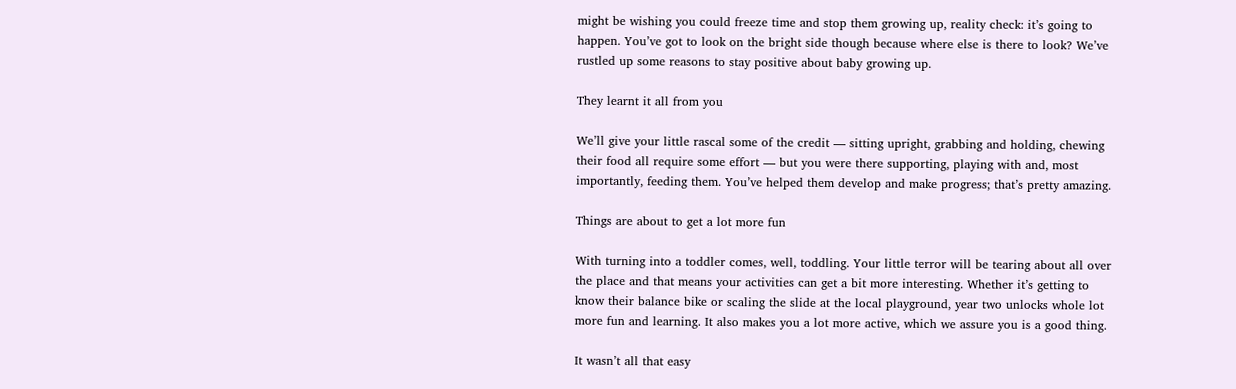might be wishing you could freeze time and stop them growing up, reality check: it’s going to happen. You’ve got to look on the bright side though because where else is there to look? We’ve rustled up some reasons to stay positive about baby growing up.

They learnt it all from you

We’ll give your little rascal some of the credit — sitting upright, grabbing and holding, chewing their food all require some effort — but you were there supporting, playing with and, most importantly, feeding them. You’ve helped them develop and make progress; that’s pretty amazing.

Things are about to get a lot more fun

With turning into a toddler comes, well, toddling. Your little terror will be tearing about all over the place and that means your activities can get a bit more interesting. Whether it’s getting to know their balance bike or scaling the slide at the local playground, year two unlocks whole lot more fun and learning. It also makes you a lot more active, which we assure you is a good thing.

It wasn’t all that easy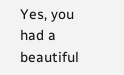Yes, you had a beautiful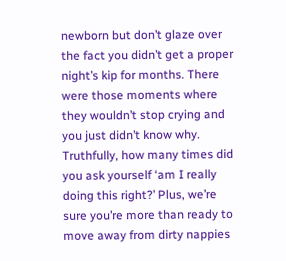newborn but don’t glaze over the fact you didn’t get a proper night’s kip for months. There were those moments where they wouldn’t stop crying and you just didn’t know why. Truthfully, how many times did you ask yourself ‘am I really doing this right?’ Plus, we’re sure you’re more than ready to move away from dirty nappies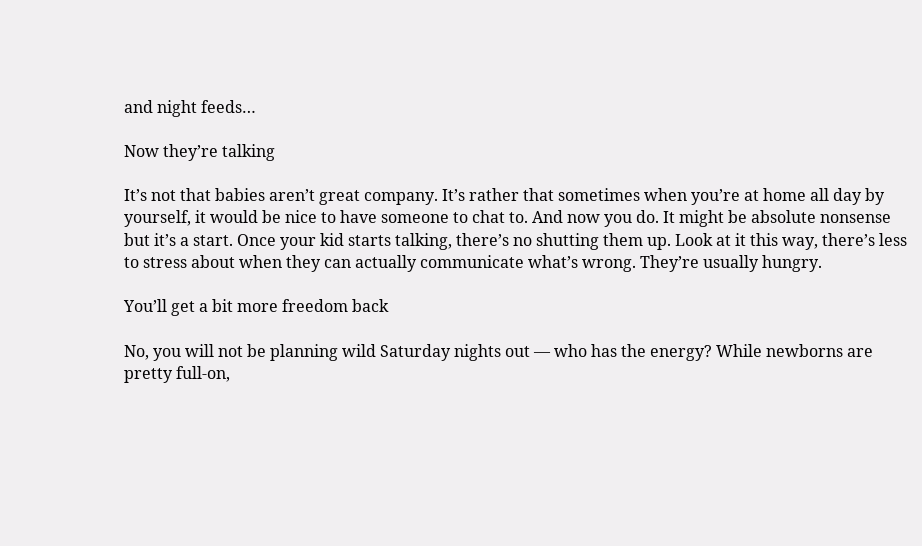and night feeds…

Now they’re talking

It’s not that babies aren’t great company. It’s rather that sometimes when you’re at home all day by yourself, it would be nice to have someone to chat to. And now you do. It might be absolute nonsense but it’s a start. Once your kid starts talking, there’s no shutting them up. Look at it this way, there’s less to stress about when they can actually communicate what’s wrong. They’re usually hungry.

You’ll get a bit more freedom back

No, you will not be planning wild Saturday nights out — who has the energy? While newborns are pretty full-on,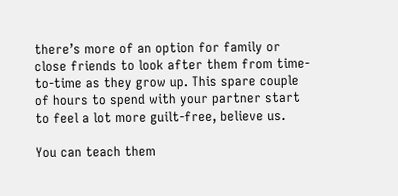there’s more of an option for family or close friends to look after them from time-to-time as they grow up. This spare couple of hours to spend with your partner start to feel a lot more guilt-free, believe us.

You can teach them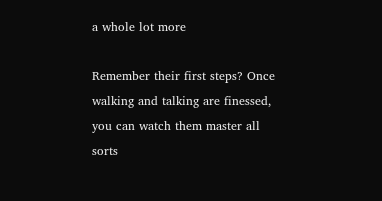a whole lot more

Remember their first steps? Once walking and talking are finessed, you can watch them master all sorts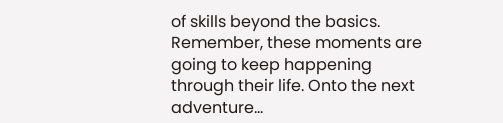of skills beyond the basics. Remember, these moments are going to keep happening through their life. Onto the next adventure…